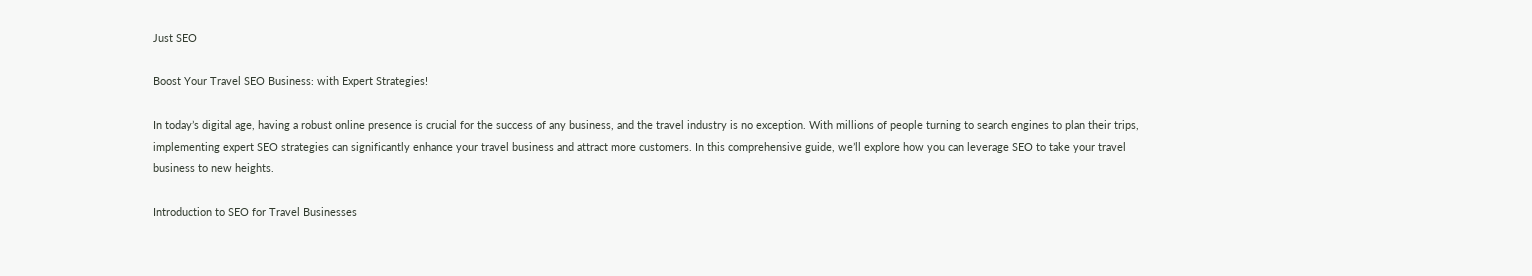Just SEO

Boost Your Travel SEO Business: with Expert Strategies!

In today’s digital age, having a robust online presence is crucial for the success of any business, and the travel industry is no exception. With millions of people turning to search engines to plan their trips, implementing expert SEO strategies can significantly enhance your travel business and attract more customers. In this comprehensive guide, we’ll explore how you can leverage SEO to take your travel business to new heights.

Introduction to SEO for Travel Businesses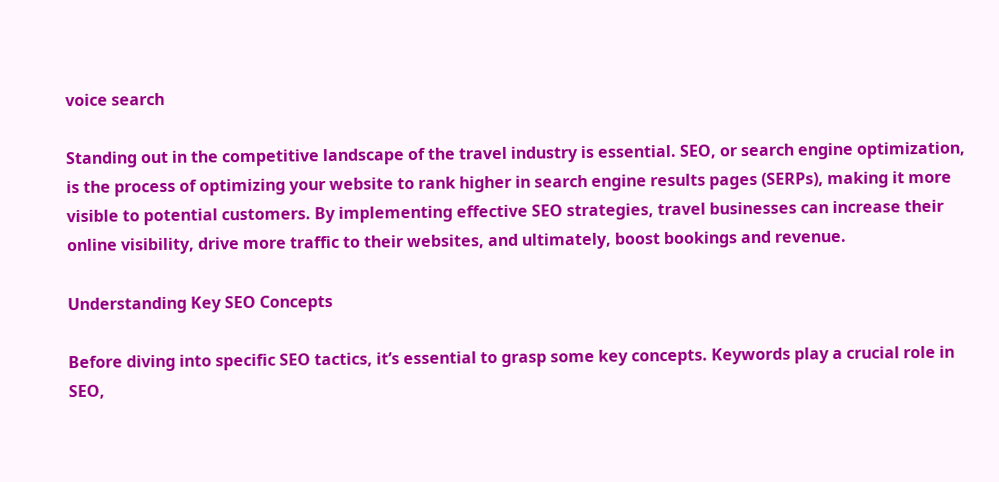voice search

Standing out in the competitive landscape of the travel industry is essential. SEO, or search engine optimization, is the process of optimizing your website to rank higher in search engine results pages (SERPs), making it more visible to potential customers. By implementing effective SEO strategies, travel businesses can increase their online visibility, drive more traffic to their websites, and ultimately, boost bookings and revenue.

Understanding Key SEO Concepts

Before diving into specific SEO tactics, it’s essential to grasp some key concepts. Keywords play a crucial role in SEO,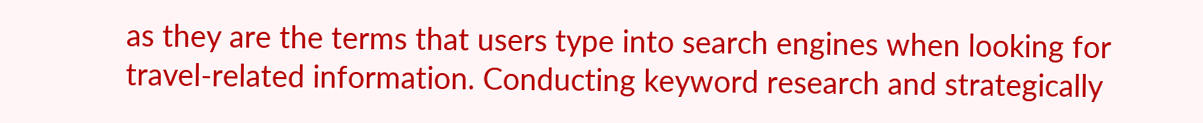as they are the terms that users type into search engines when looking for travel-related information. Conducting keyword research and strategically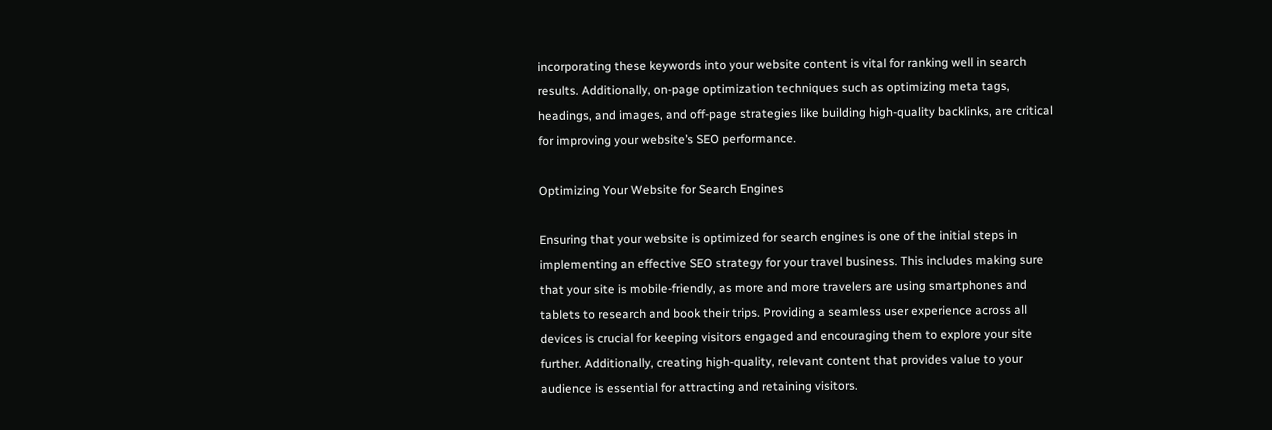incorporating these keywords into your website content is vital for ranking well in search results. Additionally, on-page optimization techniques such as optimizing meta tags, headings, and images, and off-page strategies like building high-quality backlinks, are critical for improving your website’s SEO performance.

Optimizing Your Website for Search Engines

Ensuring that your website is optimized for search engines is one of the initial steps in implementing an effective SEO strategy for your travel business. This includes making sure that your site is mobile-friendly, as more and more travelers are using smartphones and tablets to research and book their trips. Providing a seamless user experience across all devices is crucial for keeping visitors engaged and encouraging them to explore your site further. Additionally, creating high-quality, relevant content that provides value to your audience is essential for attracting and retaining visitors.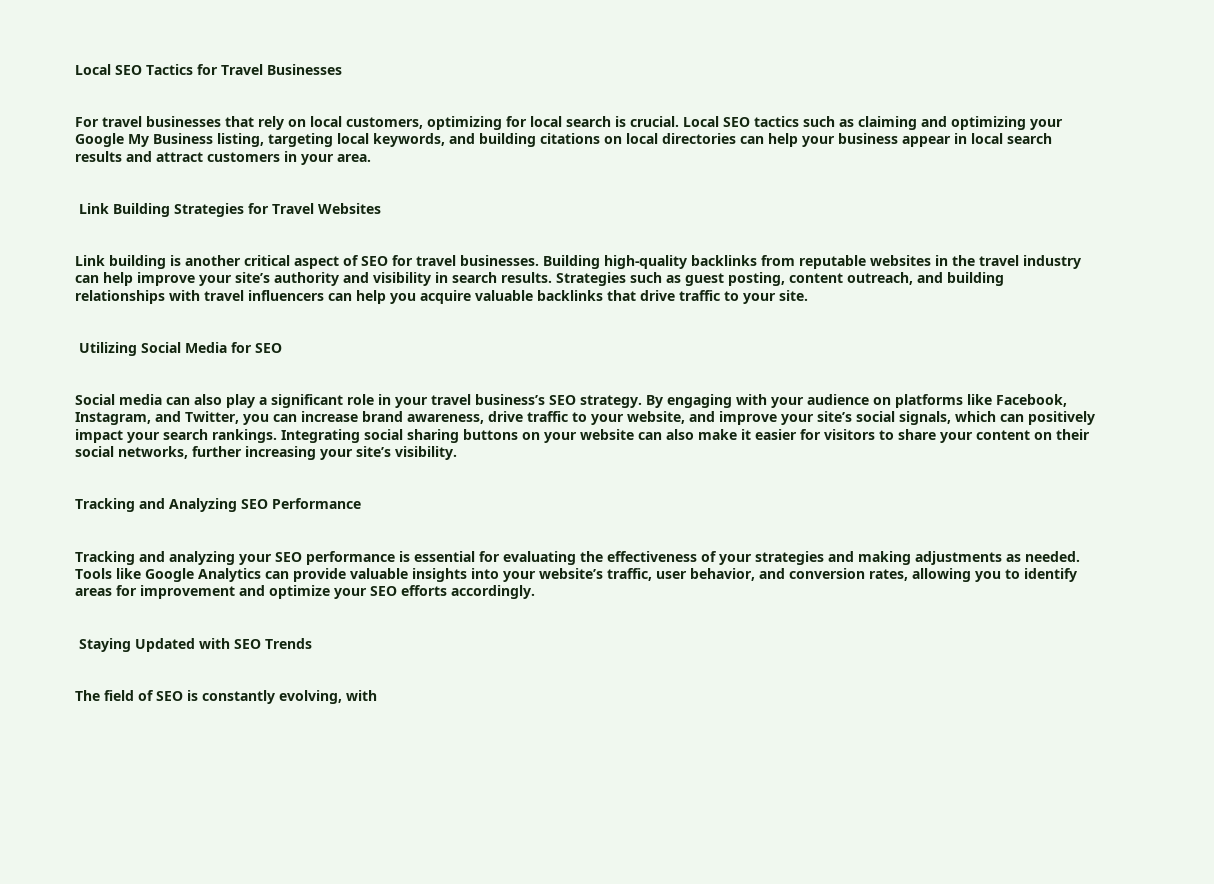Local SEO Tactics for Travel Businesses


For travel businesses that rely on local customers, optimizing for local search is crucial. Local SEO tactics such as claiming and optimizing your Google My Business listing, targeting local keywords, and building citations on local directories can help your business appear in local search results and attract customers in your area.


 Link Building Strategies for Travel Websites


Link building is another critical aspect of SEO for travel businesses. Building high-quality backlinks from reputable websites in the travel industry can help improve your site’s authority and visibility in search results. Strategies such as guest posting, content outreach, and building relationships with travel influencers can help you acquire valuable backlinks that drive traffic to your site.


 Utilizing Social Media for SEO


Social media can also play a significant role in your travel business’s SEO strategy. By engaging with your audience on platforms like Facebook, Instagram, and Twitter, you can increase brand awareness, drive traffic to your website, and improve your site’s social signals, which can positively impact your search rankings. Integrating social sharing buttons on your website can also make it easier for visitors to share your content on their social networks, further increasing your site’s visibility.


Tracking and Analyzing SEO Performance


Tracking and analyzing your SEO performance is essential for evaluating the effectiveness of your strategies and making adjustments as needed. Tools like Google Analytics can provide valuable insights into your website’s traffic, user behavior, and conversion rates, allowing you to identify areas for improvement and optimize your SEO efforts accordingly.


 Staying Updated with SEO Trends


The field of SEO is constantly evolving, with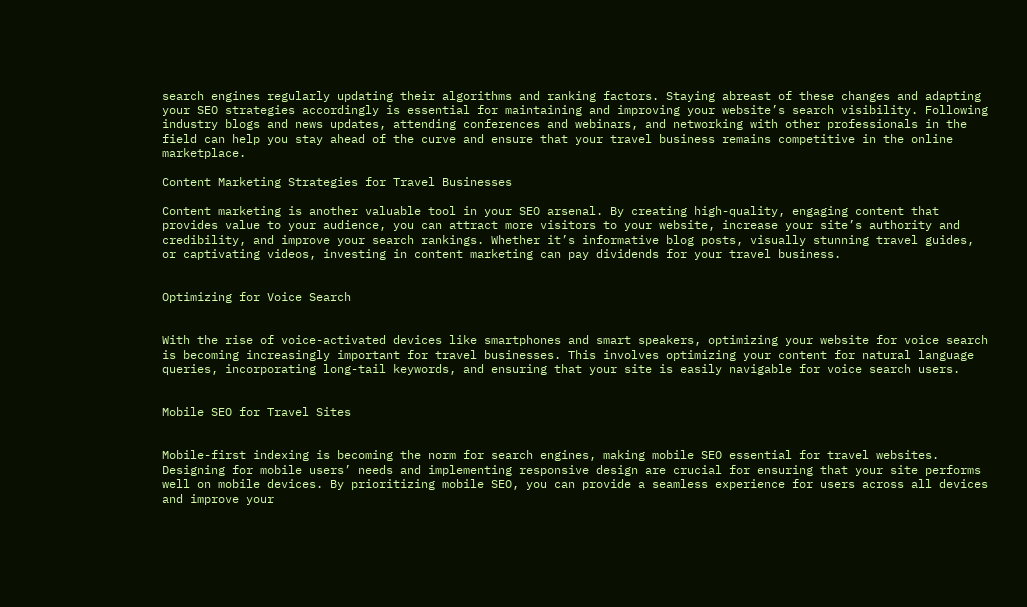search engines regularly updating their algorithms and ranking factors. Staying abreast of these changes and adapting your SEO strategies accordingly is essential for maintaining and improving your website’s search visibility. Following industry blogs and news updates, attending conferences and webinars, and networking with other professionals in the field can help you stay ahead of the curve and ensure that your travel business remains competitive in the online marketplace.

Content Marketing Strategies for Travel Businesses

Content marketing is another valuable tool in your SEO arsenal. By creating high-quality, engaging content that provides value to your audience, you can attract more visitors to your website, increase your site’s authority and credibility, and improve your search rankings. Whether it’s informative blog posts, visually stunning travel guides, or captivating videos, investing in content marketing can pay dividends for your travel business.


Optimizing for Voice Search


With the rise of voice-activated devices like smartphones and smart speakers, optimizing your website for voice search is becoming increasingly important for travel businesses. This involves optimizing your content for natural language queries, incorporating long-tail keywords, and ensuring that your site is easily navigable for voice search users.


Mobile SEO for Travel Sites


Mobile-first indexing is becoming the norm for search engines, making mobile SEO essential for travel websites. Designing for mobile users’ needs and implementing responsive design are crucial for ensuring that your site performs well on mobile devices. By prioritizing mobile SEO, you can provide a seamless experience for users across all devices and improve your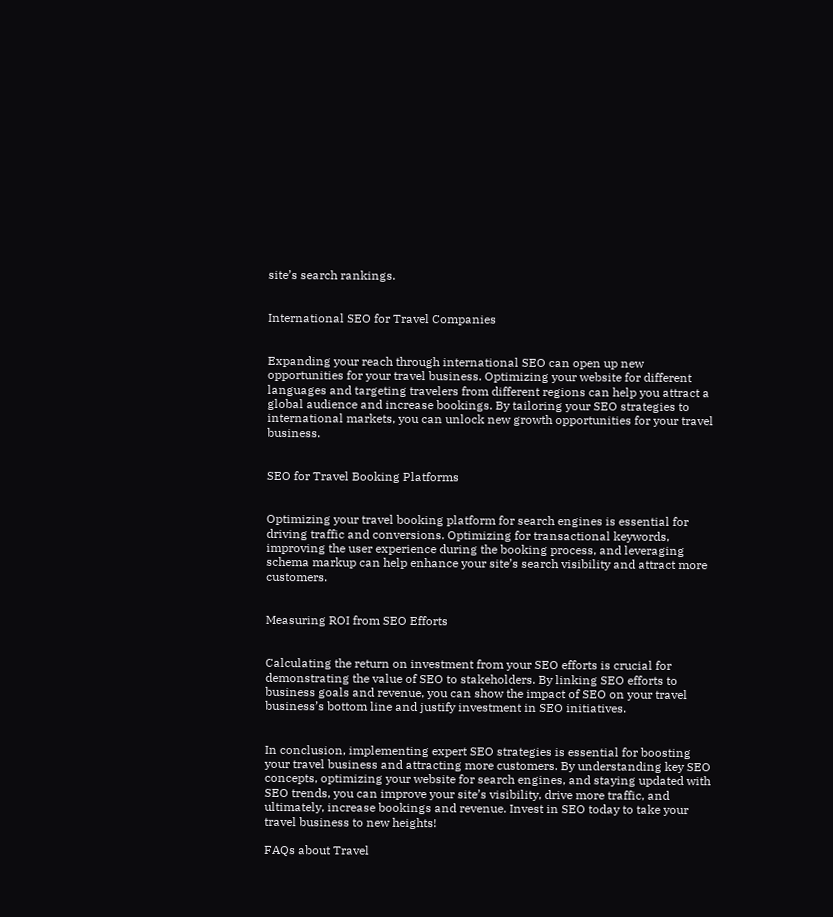site’s search rankings.


International SEO for Travel Companies


Expanding your reach through international SEO can open up new opportunities for your travel business. Optimizing your website for different languages and targeting travelers from different regions can help you attract a global audience and increase bookings. By tailoring your SEO strategies to international markets, you can unlock new growth opportunities for your travel business.


SEO for Travel Booking Platforms


Optimizing your travel booking platform for search engines is essential for driving traffic and conversions. Optimizing for transactional keywords, improving the user experience during the booking process, and leveraging schema markup can help enhance your site’s search visibility and attract more customers.


Measuring ROI from SEO Efforts


Calculating the return on investment from your SEO efforts is crucial for demonstrating the value of SEO to stakeholders. By linking SEO efforts to business goals and revenue, you can show the impact of SEO on your travel business’s bottom line and justify investment in SEO initiatives.


In conclusion, implementing expert SEO strategies is essential for boosting your travel business and attracting more customers. By understanding key SEO concepts, optimizing your website for search engines, and staying updated with SEO trends, you can improve your site’s visibility, drive more traffic, and ultimately, increase bookings and revenue. Invest in SEO today to take your travel business to new heights!

FAQs about Travel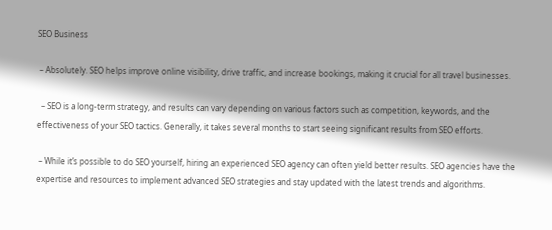SEO Business

 – Absolutely. SEO helps improve online visibility, drive traffic, and increase bookings, making it crucial for all travel businesses.

  – SEO is a long-term strategy, and results can vary depending on various factors such as competition, keywords, and the effectiveness of your SEO tactics. Generally, it takes several months to start seeing significant results from SEO efforts.

 – While it’s possible to do SEO yourself, hiring an experienced SEO agency can often yield better results. SEO agencies have the expertise and resources to implement advanced SEO strategies and stay updated with the latest trends and algorithms.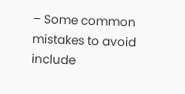– Some common mistakes to avoid include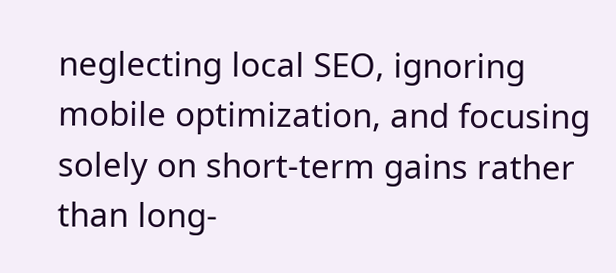neglecting local SEO, ignoring mobile optimization, and focusing solely on short-term gains rather than long-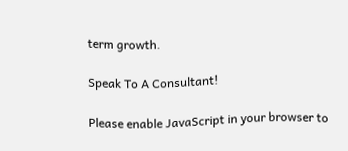term growth.

Speak To A Consultant!

Please enable JavaScript in your browser to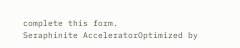complete this form.
Seraphinite AcceleratorOptimized by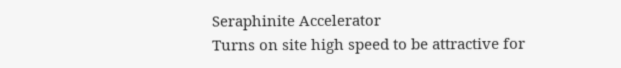Seraphinite Accelerator
Turns on site high speed to be attractive for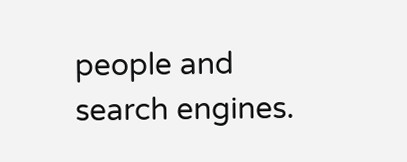people and search engines.